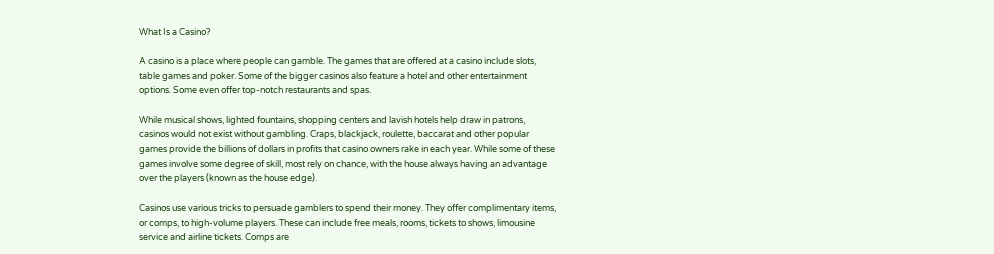What Is a Casino?

A casino is a place where people can gamble. The games that are offered at a casino include slots, table games and poker. Some of the bigger casinos also feature a hotel and other entertainment options. Some even offer top-notch restaurants and spas.

While musical shows, lighted fountains, shopping centers and lavish hotels help draw in patrons, casinos would not exist without gambling. Craps, blackjack, roulette, baccarat and other popular games provide the billions of dollars in profits that casino owners rake in each year. While some of these games involve some degree of skill, most rely on chance, with the house always having an advantage over the players (known as the house edge).

Casinos use various tricks to persuade gamblers to spend their money. They offer complimentary items, or comps, to high-volume players. These can include free meals, rooms, tickets to shows, limousine service and airline tickets. Comps are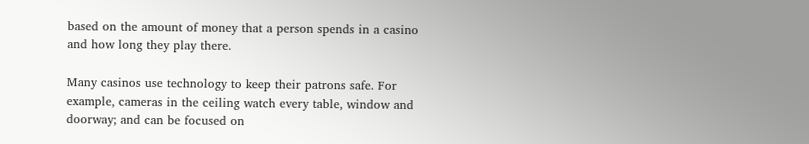based on the amount of money that a person spends in a casino and how long they play there.

Many casinos use technology to keep their patrons safe. For example, cameras in the ceiling watch every table, window and doorway; and can be focused on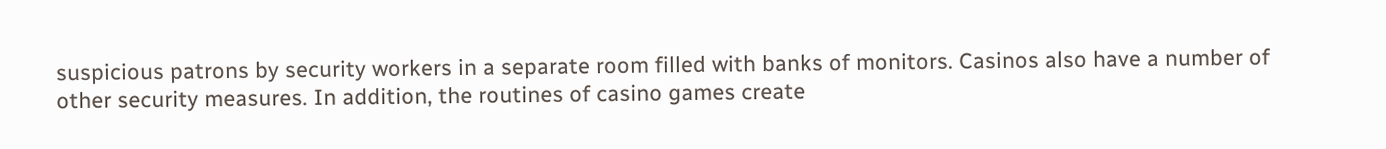suspicious patrons by security workers in a separate room filled with banks of monitors. Casinos also have a number of other security measures. In addition, the routines of casino games create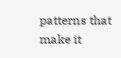patterns that make it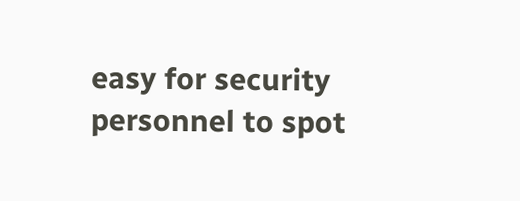easy for security personnel to spot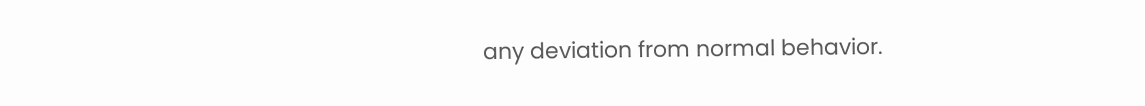any deviation from normal behavior.